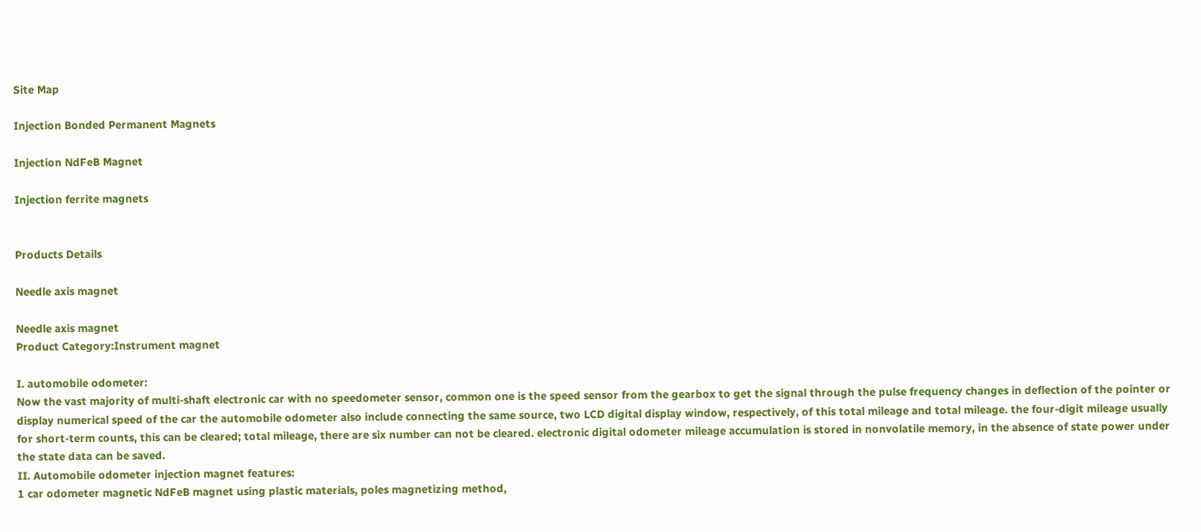Site Map

Injection Bonded Permanent Magnets

Injection NdFeB Magnet

Injection ferrite magnets


Products Details

Needle axis magnet

Needle axis magnet
Product Category:Instrument magnet

I. automobile odometer:
Now the vast majority of multi-shaft electronic car with no speedometer sensor, common one is the speed sensor from the gearbox to get the signal through the pulse frequency changes in deflection of the pointer or display numerical speed of the car the automobile odometer also include connecting the same source, two LCD digital display window, respectively, of this total mileage and total mileage. the four-digit mileage usually for short-term counts, this can be cleared; total mileage, there are six number can not be cleared. electronic digital odometer mileage accumulation is stored in nonvolatile memory, in the absence of state power under the state data can be saved.
II. Automobile odometer injection magnet features:
1 car odometer magnetic NdFeB magnet using plastic materials, poles magnetizing method,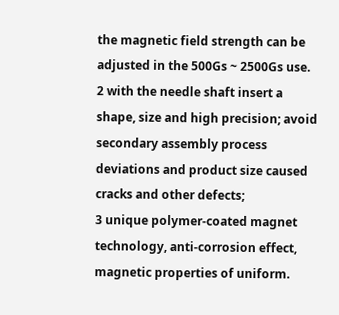the magnetic field strength can be adjusted in the 500Gs ~ 2500Gs use.
2 with the needle shaft insert a shape, size and high precision; avoid secondary assembly process deviations and product size caused cracks and other defects;
3 unique polymer-coated magnet technology, anti-corrosion effect, magnetic properties of uniform.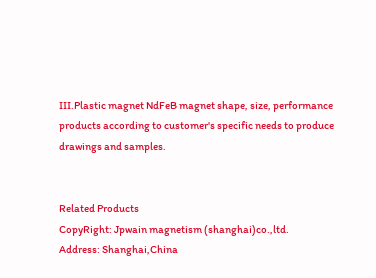III.Plastic magnet NdFeB magnet shape, size, performance products according to customer's specific needs to produce drawings and samples.


Related Products
CopyRight: Jpwain magnetism (shanghai)co.,ltd.
Address: Shanghai,China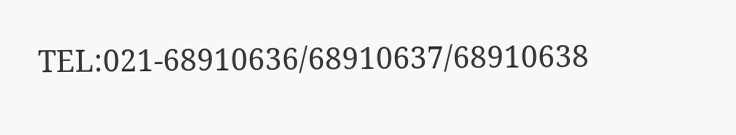TEL:021-68910636/68910637/68910638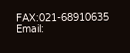FAX:021-68910635
Email: